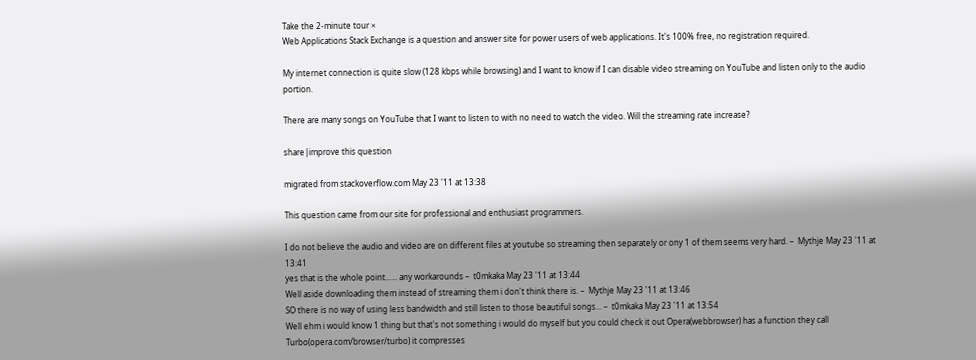Take the 2-minute tour ×
Web Applications Stack Exchange is a question and answer site for power users of web applications. It's 100% free, no registration required.

My internet connection is quite slow (128 kbps while browsing) and I want to know if I can disable video streaming on YouTube and listen only to the audio portion.

There are many songs on YouTube that I want to listen to with no need to watch the video. Will the streaming rate increase?

share|improve this question

migrated from stackoverflow.com May 23 '11 at 13:38

This question came from our site for professional and enthusiast programmers.

I do not believe the audio and video are on different files at youtube so streaming then separately or ony 1 of them seems very hard. –  Mythje May 23 '11 at 13:41
yes that is the whole point...... any workarounds –  t0mkaka May 23 '11 at 13:44
Well aside downloading them instead of streaming them i don't think there is. –  Mythje May 23 '11 at 13:46
SO there is no way of using less bandwidth and still listen to those beautiful songs... –  t0mkaka May 23 '11 at 13:54
Well ehm i would know 1 thing but that's not something i would do myself but you could check it out Opera(webbrowser) has a function they call Turbo(opera.com/browser/turbo) it compresses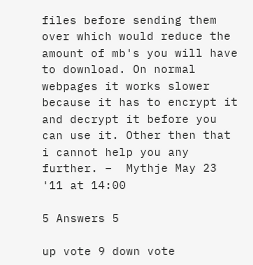files before sending them over which would reduce the amount of mb's you will have to download. On normal webpages it works slower because it has to encrypt it and decrypt it before you can use it. Other then that i cannot help you any further. –  Mythje May 23 '11 at 14:00

5 Answers 5

up vote 9 down vote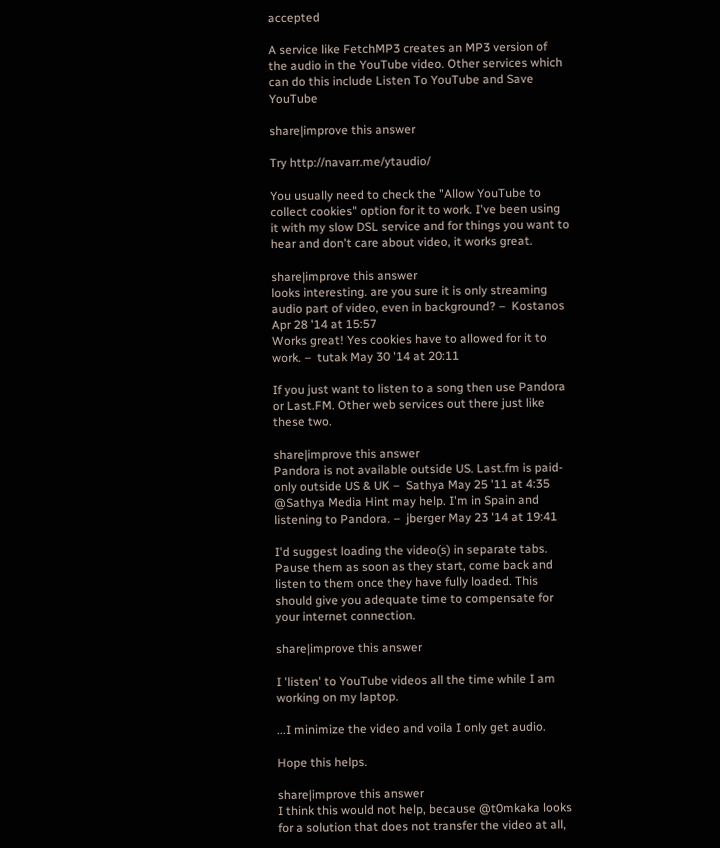accepted

A service like FetchMP3 creates an MP3 version of the audio in the YouTube video. Other services which can do this include Listen To YouTube and Save YouTube

share|improve this answer

Try http://navarr.me/ytaudio/

You usually need to check the "Allow YouTube to collect cookies" option for it to work. I've been using it with my slow DSL service and for things you want to hear and don't care about video, it works great.

share|improve this answer
looks interesting. are you sure it is only streaming audio part of video, even in background? –  Kostanos Apr 28 '14 at 15:57
Works great! Yes cookies have to allowed for it to work. –  tutak May 30 '14 at 20:11

If you just want to listen to a song then use Pandora or Last.FM. Other web services out there just like these two.

share|improve this answer
Pandora is not available outside US. Last.fm is paid-only outside US & UK –  Sathya May 25 '11 at 4:35
@Sathya Media Hint may help. I'm in Spain and listening to Pandora. –  jberger May 23 '14 at 19:41

I'd suggest loading the video(s) in separate tabs. Pause them as soon as they start, come back and listen to them once they have fully loaded. This should give you adequate time to compensate for your internet connection.

share|improve this answer

I 'listen' to YouTube videos all the time while I am working on my laptop.

...I minimize the video and voila I only get audio.

Hope this helps.

share|improve this answer
I think this would not help, because @t0mkaka looks for a solution that does not transfer the video at all,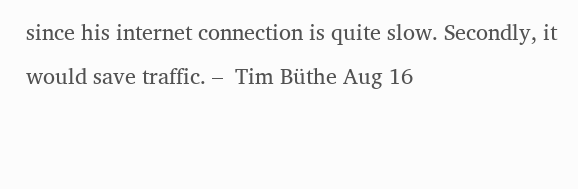since his internet connection is quite slow. Secondly, it would save traffic. –  Tim Büthe Aug 16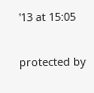'13 at 15:05

protected by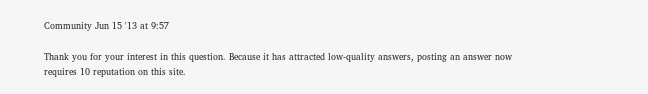Community Jun 15 '13 at 9:57

Thank you for your interest in this question. Because it has attracted low-quality answers, posting an answer now requires 10 reputation on this site.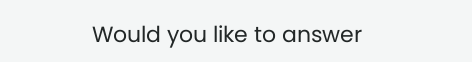Would you like to answer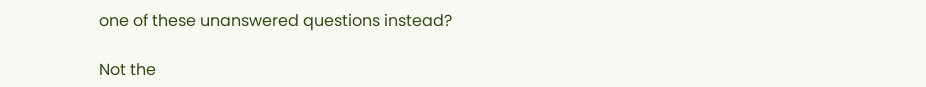one of these unanswered questions instead?

Not the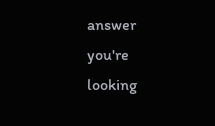answer you're looking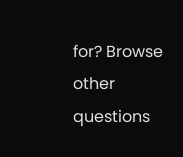for? Browse other questions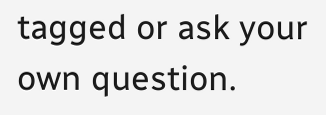tagged or ask your own question.